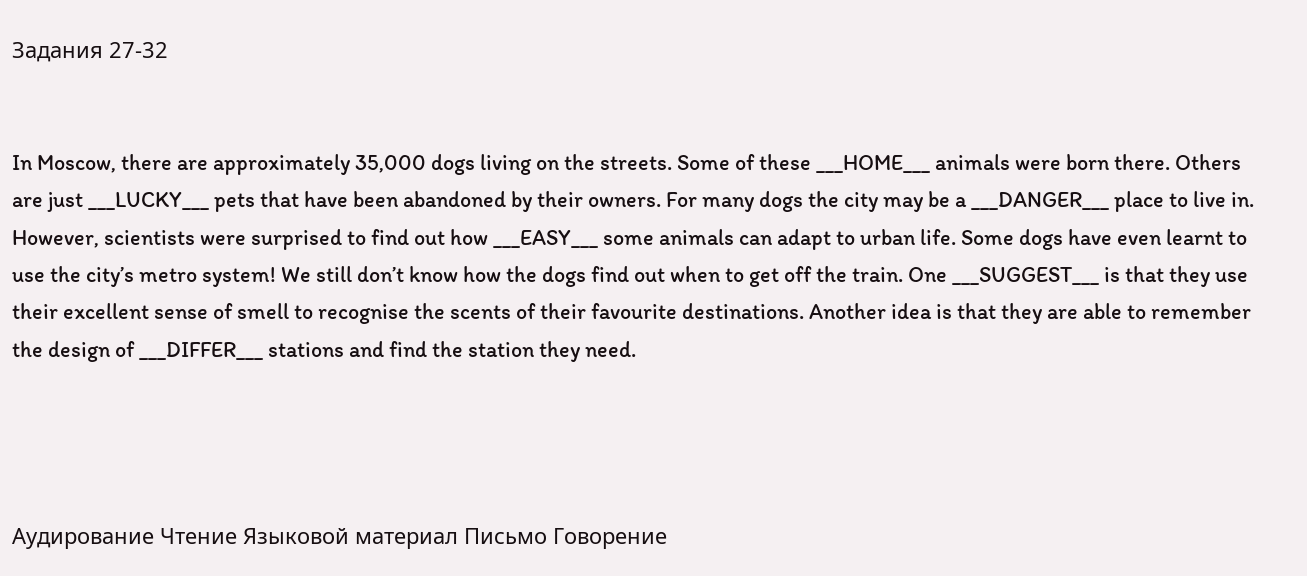Задания 27-32


In Moscow, there are approximately 35,000 dogs living on the streets. Some of these ___HOME___ animals were born there. Others are just ___LUCKY___ pets that have been abandoned by their owners. For many dogs the city may be a ___DANGER___ place to live in. However, scientists were surprised to find out how ___EASY___ some animals can adapt to urban life. Some dogs have even learnt to use the city’s metro system! We still don’t know how the dogs find out when to get off the train. One ___SUGGEST___ is that they use their excellent sense of smell to recognise the scents of their favourite destinations. Another idea is that they are able to remember the design of ___DIFFER___ stations and find the station they need.




Аудирование Чтение Языковой материал Письмо Говорение